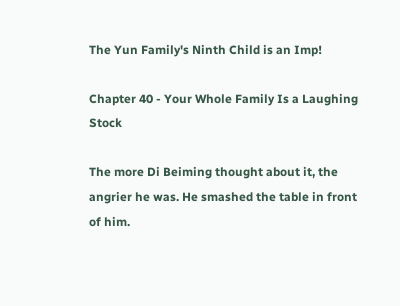The Yun Family's Ninth Child is an Imp!

Chapter 40 - Your Whole Family Is a Laughing Stock

The more Di Beiming thought about it, the angrier he was. He smashed the table in front of him.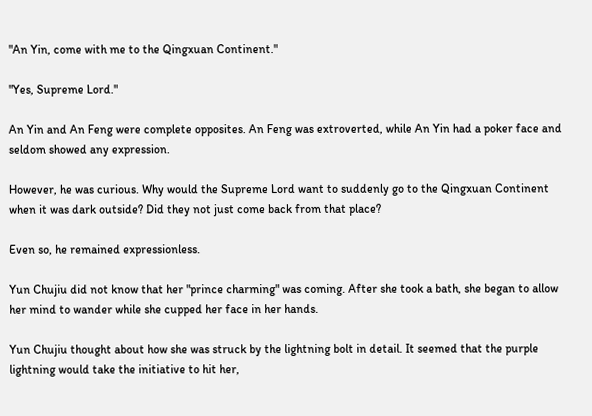"An Yin, come with me to the Qingxuan Continent."

"Yes, Supreme Lord."

An Yin and An Feng were complete opposites. An Feng was extroverted, while An Yin had a poker face and seldom showed any expression.

However, he was curious. Why would the Supreme Lord want to suddenly go to the Qingxuan Continent when it was dark outside? Did they not just come back from that place?

Even so, he remained expressionless.

Yun Chujiu did not know that her "prince charming" was coming. After she took a bath, she began to allow her mind to wander while she cupped her face in her hands.

Yun Chujiu thought about how she was struck by the lightning bolt in detail. It seemed that the purple lightning would take the initiative to hit her,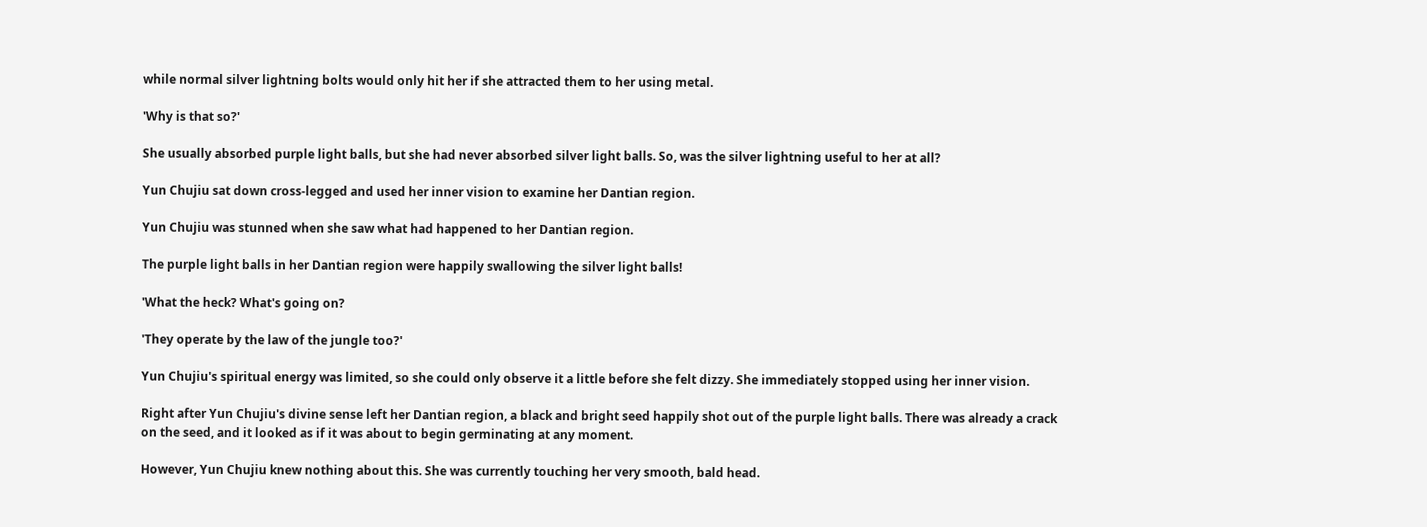while normal silver lightning bolts would only hit her if she attracted them to her using metal.

'Why is that so?'

She usually absorbed purple light balls, but she had never absorbed silver light balls. So, was the silver lightning useful to her at all?

Yun Chujiu sat down cross-legged and used her inner vision to examine her Dantian region.

Yun Chujiu was stunned when she saw what had happened to her Dantian region.

The purple light balls in her Dantian region were happily swallowing the silver light balls!

'What the heck? What's going on?

'They operate by the law of the jungle too?'

Yun Chujiu's spiritual energy was limited, so she could only observe it a little before she felt dizzy. She immediately stopped using her inner vision.

Right after Yun Chujiu's divine sense left her Dantian region, a black and bright seed happily shot out of the purple light balls. There was already a crack on the seed, and it looked as if it was about to begin germinating at any moment.

However, Yun Chujiu knew nothing about this. She was currently touching her very smooth, bald head.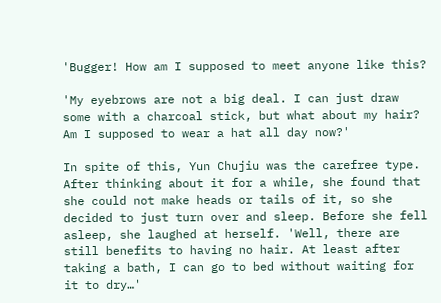'Bugger! How am I supposed to meet anyone like this?

'My eyebrows are not a big deal. I can just draw some with a charcoal stick, but what about my hair? Am I supposed to wear a hat all day now?'

In spite of this, Yun Chujiu was the carefree type. After thinking about it for a while, she found that she could not make heads or tails of it, so she decided to just turn over and sleep. Before she fell asleep, she laughed at herself. 'Well, there are still benefits to having no hair. At least after taking a bath, I can go to bed without waiting for it to dry…'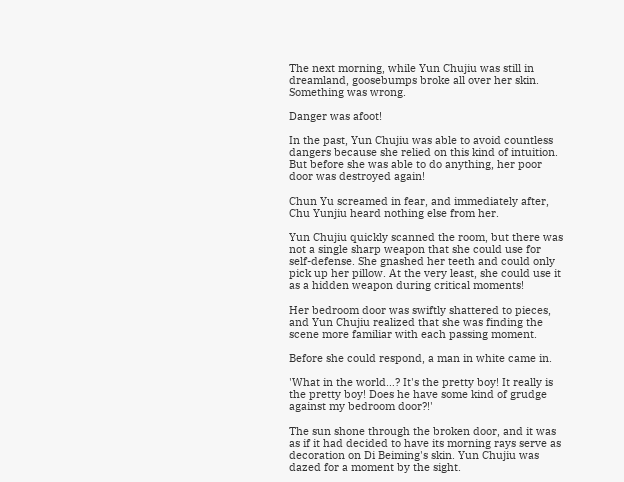The next morning, while Yun Chujiu was still in dreamland, goosebumps broke all over her skin. Something was wrong.

Danger was afoot!

In the past, Yun Chujiu was able to avoid countless dangers because she relied on this kind of intuition. But before she was able to do anything, her poor door was destroyed again!

Chun Yu screamed in fear, and immediately after, Chu Yunjiu heard nothing else from her.

Yun Chujiu quickly scanned the room, but there was not a single sharp weapon that she could use for self-defense. She gnashed her teeth and could only pick up her pillow. At the very least, she could use it as a hidden weapon during critical moments!

Her bedroom door was swiftly shattered to pieces, and Yun Chujiu realized that she was finding the scene more familiar with each passing moment.

Before she could respond, a man in white came in.

'What in the world…? It's the pretty boy! It really is the pretty boy! Does he have some kind of grudge against my bedroom door?!'

The sun shone through the broken door, and it was as if it had decided to have its morning rays serve as decoration on Di Beiming's skin. Yun Chujiu was dazed for a moment by the sight.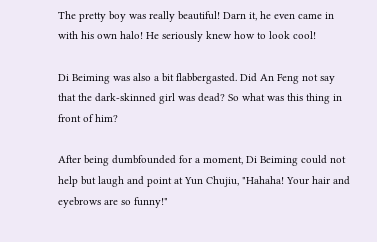The pretty boy was really beautiful! Darn it, he even came in with his own halo! He seriously knew how to look cool!

Di Beiming was also a bit flabbergasted. Did An Feng not say that the dark-skinned girl was dead? So what was this thing in front of him?

After being dumbfounded for a moment, Di Beiming could not help but laugh and point at Yun Chujiu, "Hahaha! Your hair and eyebrows are so funny!"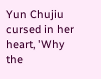Yun Chujiu cursed in her heart, 'Why the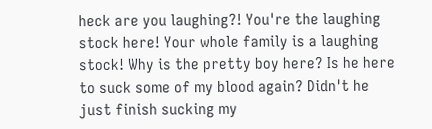heck are you laughing?! You're the laughing stock here! Your whole family is a laughing stock! Why is the pretty boy here? Is he here to suck some of my blood again? Didn't he just finish sucking my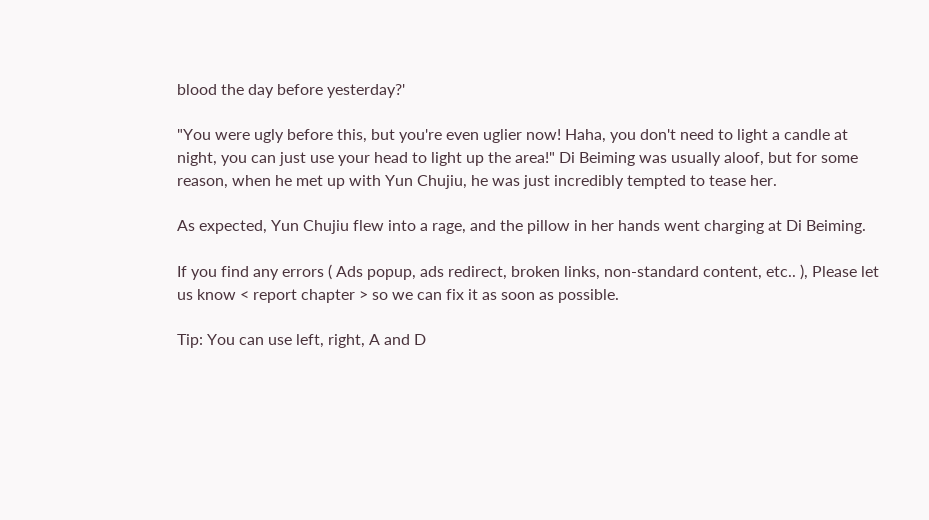blood the day before yesterday?'

"You were ugly before this, but you're even uglier now! Haha, you don't need to light a candle at night, you can just use your head to light up the area!" Di Beiming was usually aloof, but for some reason, when he met up with Yun Chujiu, he was just incredibly tempted to tease her.

As expected, Yun Chujiu flew into a rage, and the pillow in her hands went charging at Di Beiming.

If you find any errors ( Ads popup, ads redirect, broken links, non-standard content, etc.. ), Please let us know < report chapter > so we can fix it as soon as possible.

Tip: You can use left, right, A and D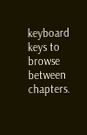keyboard keys to browse between chapters.